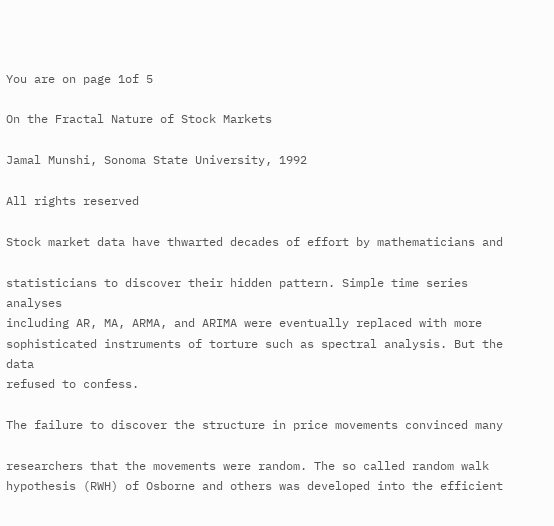You are on page 1of 5

On the Fractal Nature of Stock Markets

Jamal Munshi, Sonoma State University, 1992

All rights reserved

Stock market data have thwarted decades of effort by mathematicians and

statisticians to discover their hidden pattern. Simple time series analyses
including AR, MA, ARMA, and ARIMA were eventually replaced with more
sophisticated instruments of torture such as spectral analysis. But the data
refused to confess.

The failure to discover the structure in price movements convinced many

researchers that the movements were random. The so called random walk
hypothesis (RWH) of Osborne and others was developed into the efficient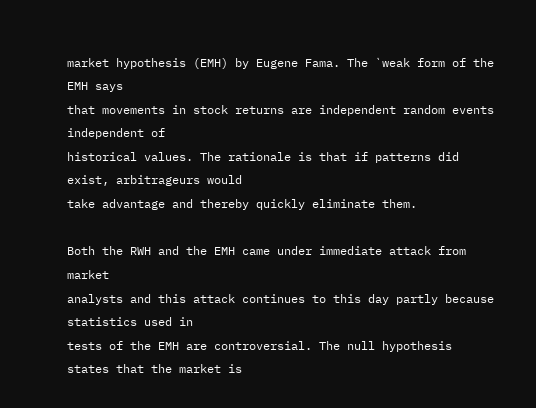market hypothesis (EMH) by Eugene Fama. The `weak form of the EMH says
that movements in stock returns are independent random events independent of
historical values. The rationale is that if patterns did exist, arbitrageurs would
take advantage and thereby quickly eliminate them.

Both the RWH and the EMH came under immediate attack from market
analysts and this attack continues to this day partly because statistics used in
tests of the EMH are controversial. The null hypothesis states that the market is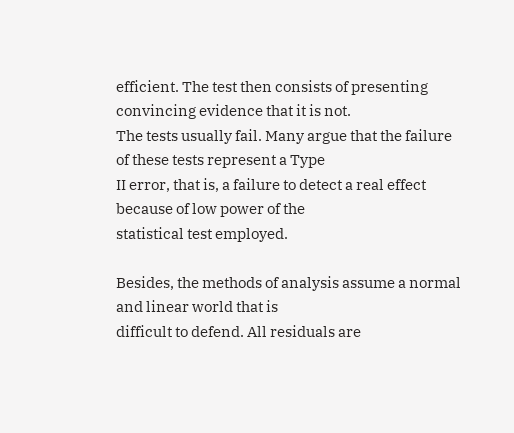efficient. The test then consists of presenting convincing evidence that it is not.
The tests usually fail. Many argue that the failure of these tests represent a Type
II error, that is, a failure to detect a real effect because of low power of the
statistical test employed.

Besides, the methods of analysis assume a normal and linear world that is
difficult to defend. All residuals are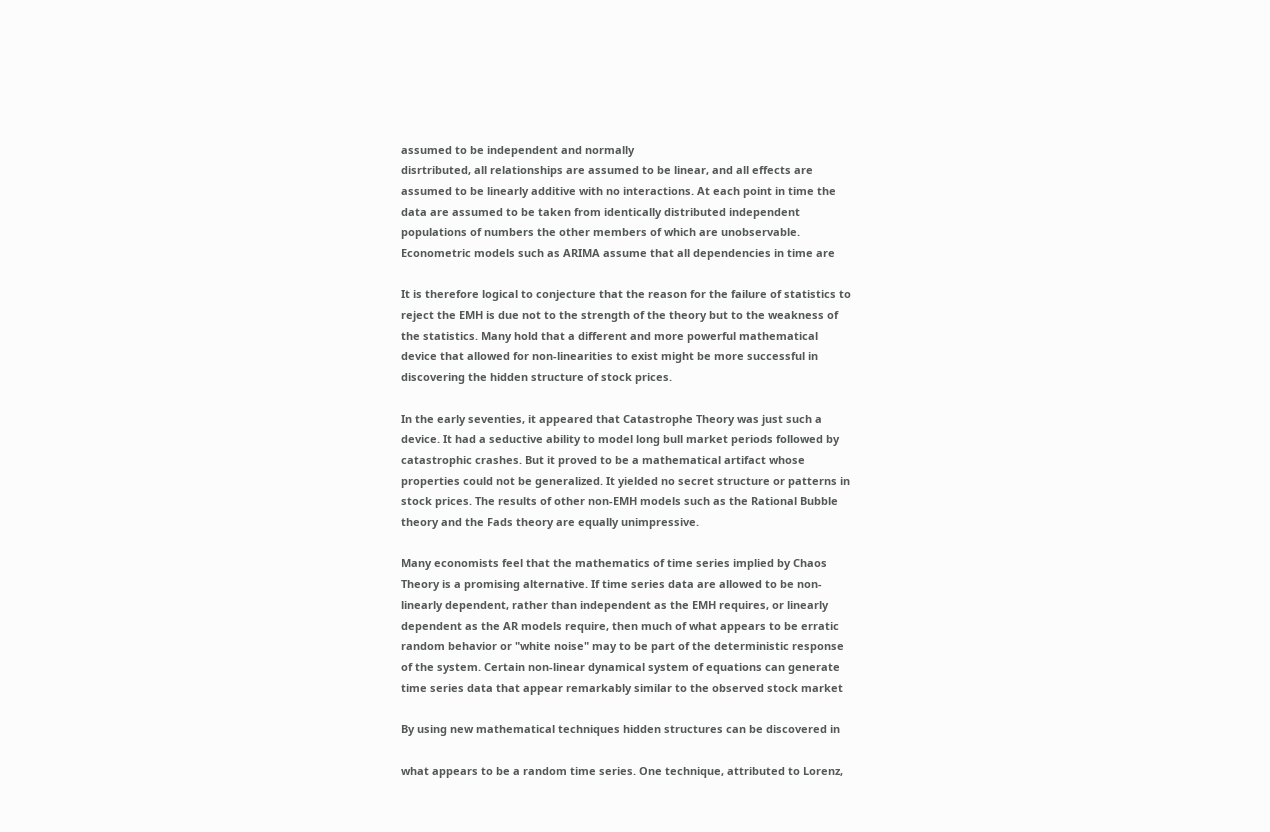assumed to be independent and normally
disrtributed, all relationships are assumed to be linear, and all effects are
assumed to be linearly additive with no interactions. At each point in time the
data are assumed to be taken from identically distributed independent
populations of numbers the other members of which are unobservable.
Econometric models such as ARIMA assume that all dependencies in time are

It is therefore logical to conjecture that the reason for the failure of statistics to
reject the EMH is due not to the strength of the theory but to the weakness of
the statistics. Many hold that a different and more powerful mathematical
device that allowed for non-linearities to exist might be more successful in
discovering the hidden structure of stock prices.

In the early seventies, it appeared that Catastrophe Theory was just such a
device. It had a seductive ability to model long bull market periods followed by
catastrophic crashes. But it proved to be a mathematical artifact whose
properties could not be generalized. It yielded no secret structure or patterns in
stock prices. The results of other non-EMH models such as the Rational Bubble
theory and the Fads theory are equally unimpressive.

Many economists feel that the mathematics of time series implied by Chaos
Theory is a promising alternative. If time series data are allowed to be non-
linearly dependent, rather than independent as the EMH requires, or linearly
dependent as the AR models require, then much of what appears to be erratic
random behavior or "white noise" may to be part of the deterministic response
of the system. Certain non-linear dynamical system of equations can generate
time series data that appear remarkably similar to the observed stock market

By using new mathematical techniques hidden structures can be discovered in

what appears to be a random time series. One technique, attributed to Lorenz,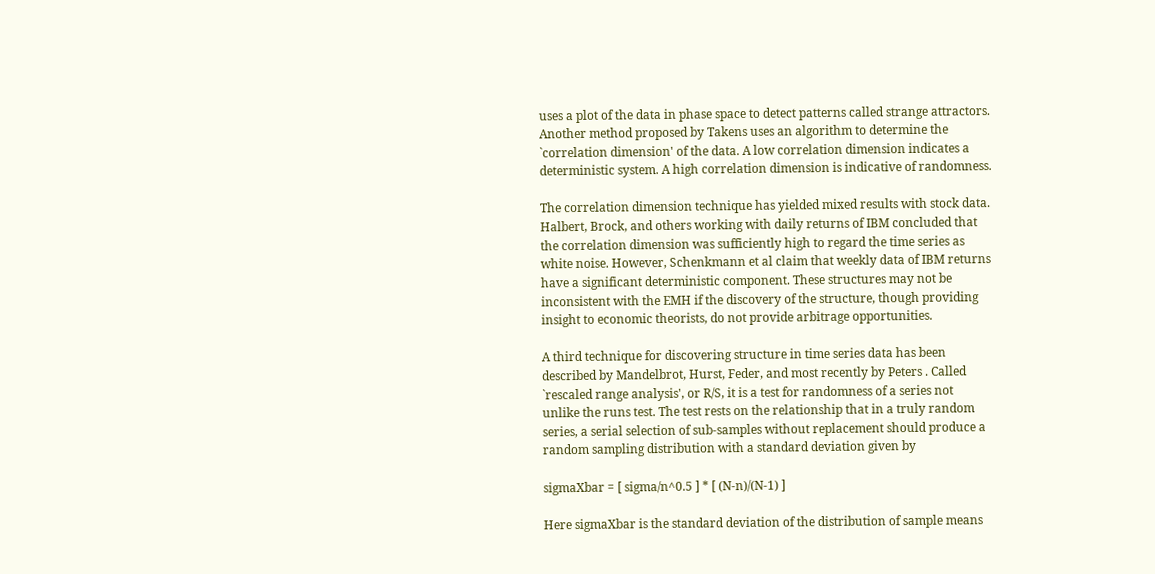uses a plot of the data in phase space to detect patterns called strange attractors.
Another method proposed by Takens uses an algorithm to determine the
`correlation dimension' of the data. A low correlation dimension indicates a
deterministic system. A high correlation dimension is indicative of randomness.

The correlation dimension technique has yielded mixed results with stock data.
Halbert, Brock, and others working with daily returns of IBM concluded that
the correlation dimension was sufficiently high to regard the time series as
white noise. However, Schenkmann et al claim that weekly data of IBM returns
have a significant deterministic component. These structures may not be
inconsistent with the EMH if the discovery of the structure, though providing
insight to economic theorists, do not provide arbitrage opportunities.

A third technique for discovering structure in time series data has been
described by Mandelbrot, Hurst, Feder, and most recently by Peters . Called
`rescaled range analysis', or R/S, it is a test for randomness of a series not
unlike the runs test. The test rests on the relationship that in a truly random
series, a serial selection of sub-samples without replacement should produce a
random sampling distribution with a standard deviation given by

sigmaXbar = [ sigma/n^0.5 ] * [ (N-n)/(N-1) ]

Here sigmaXbar is the standard deviation of the distribution of sample means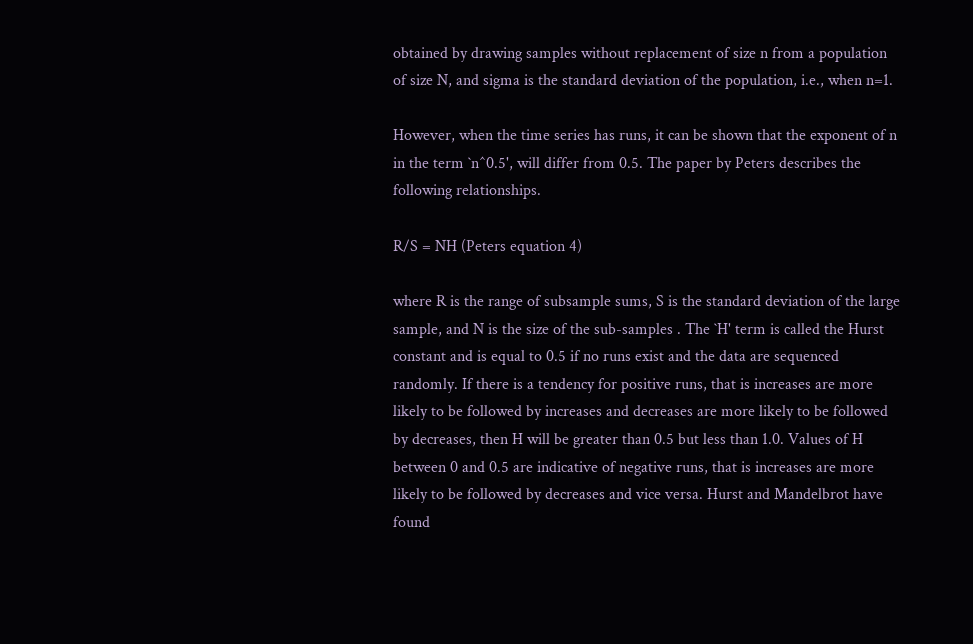obtained by drawing samples without replacement of size n from a population
of size N, and sigma is the standard deviation of the population, i.e., when n=1.

However, when the time series has runs, it can be shown that the exponent of n
in the term `n^0.5', will differ from 0.5. The paper by Peters describes the
following relationships.

R/S = NH (Peters equation 4)

where R is the range of subsample sums, S is the standard deviation of the large
sample, and N is the size of the sub-samples . The `H' term is called the Hurst
constant and is equal to 0.5 if no runs exist and the data are sequenced
randomly. If there is a tendency for positive runs, that is increases are more
likely to be followed by increases and decreases are more likely to be followed
by decreases, then H will be greater than 0.5 but less than 1.0. Values of H
between 0 and 0.5 are indicative of negative runs, that is increases are more
likely to be followed by decreases and vice versa. Hurst and Mandelbrot have
found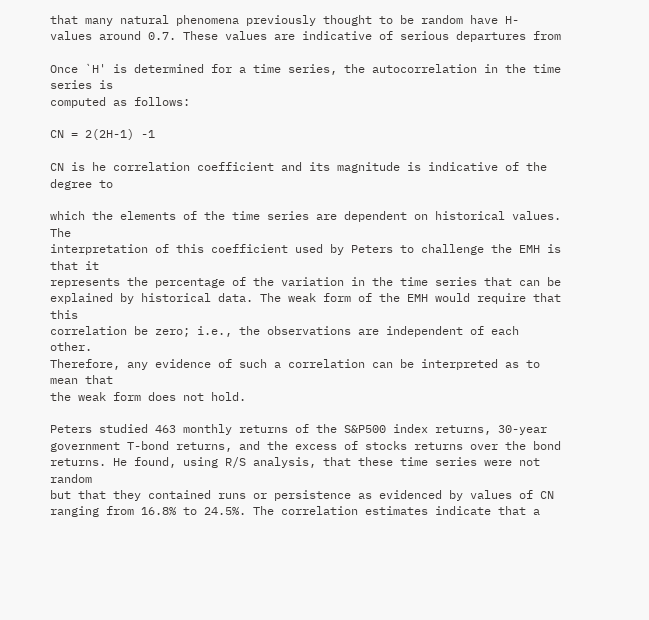that many natural phenomena previously thought to be random have H-
values around 0.7. These values are indicative of serious departures from

Once `H' is determined for a time series, the autocorrelation in the time series is
computed as follows:

CN = 2(2H-1) -1

CN is he correlation coefficient and its magnitude is indicative of the degree to

which the elements of the time series are dependent on historical values. The
interpretation of this coefficient used by Peters to challenge the EMH is that it
represents the percentage of the variation in the time series that can be
explained by historical data. The weak form of the EMH would require that this
correlation be zero; i.e., the observations are independent of each other.
Therefore, any evidence of such a correlation can be interpreted as to mean that
the weak form does not hold.

Peters studied 463 monthly returns of the S&P500 index returns, 30-year
government T-bond returns, and the excess of stocks returns over the bond
returns. He found, using R/S analysis, that these time series were not random
but that they contained runs or persistence as evidenced by values of CN
ranging from 16.8% to 24.5%. The correlation estimates indicate that a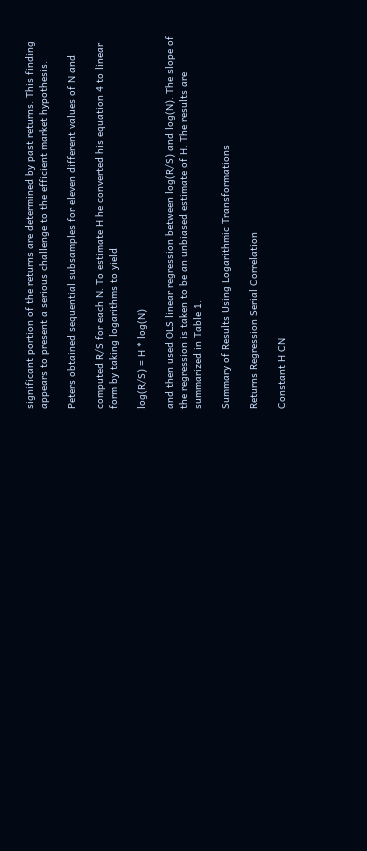significant portion of the returns are determined by past returns. This finding
appears to present a serious challenge to the efficient market hypothesis.

Peters obtained sequential subsamples for eleven different values of N and

computed R/S for each N. To estimate H he converted his equation 4 to linear
form by taking logarithms to yield

log(R/S) = H * log(N)

and then used OLS linear regression between log(R/S) and log(N). The slope of
the regression is taken to be an unbiased estimate of H. The results are
summarized in Table 1.

Summary of Results Using Logarithmic Transformations

Returns Regression Serial Correlation

Constant H CN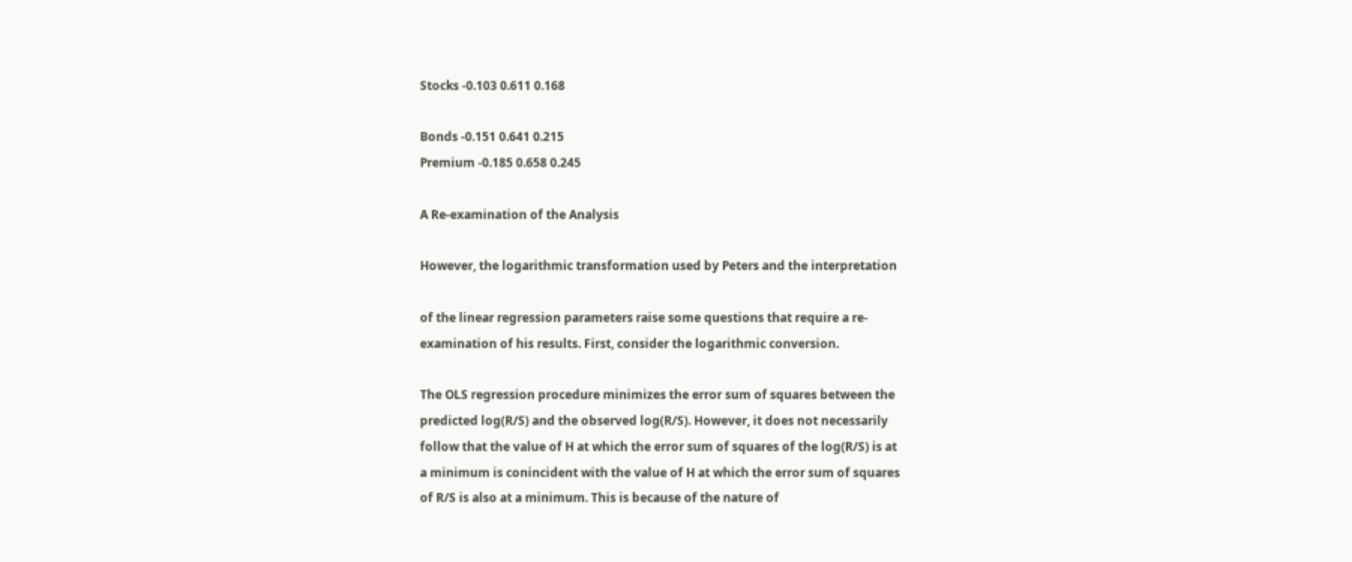Stocks -0.103 0.611 0.168

Bonds -0.151 0.641 0.215
Premium -0.185 0.658 0.245

A Re-examination of the Analysis

However, the logarithmic transformation used by Peters and the interpretation

of the linear regression parameters raise some questions that require a re-
examination of his results. First, consider the logarithmic conversion.

The OLS regression procedure minimizes the error sum of squares between the
predicted log(R/S) and the observed log(R/S). However, it does not necessarily
follow that the value of H at which the error sum of squares of the log(R/S) is at
a minimum is conincident with the value of H at which the error sum of squares
of R/S is also at a minimum. This is because of the nature of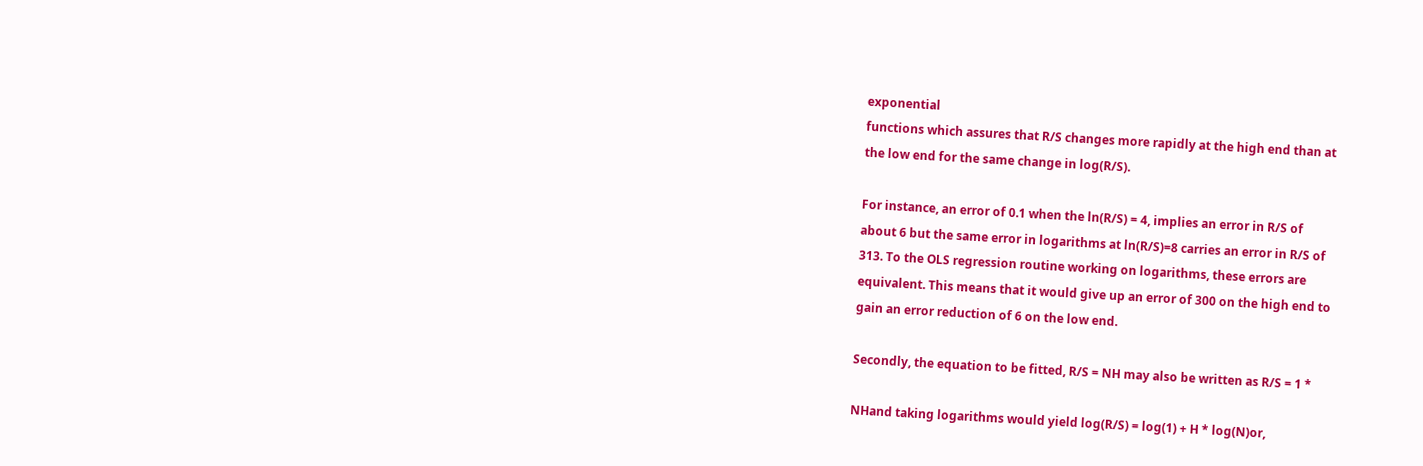exponential
functions which assures that R/S changes more rapidly at the high end than at
the low end for the same change in log(R/S).

For instance, an error of 0.1 when the ln(R/S) = 4, implies an error in R/S of
about 6 but the same error in logarithms at ln(R/S)=8 carries an error in R/S of
313. To the OLS regression routine working on logarithms, these errors are
equivalent. This means that it would give up an error of 300 on the high end to
gain an error reduction of 6 on the low end.

Secondly, the equation to be fitted, R/S = NH may also be written as R/S = 1 *

NHand taking logarithms would yield log(R/S) = log(1) + H * log(N)or,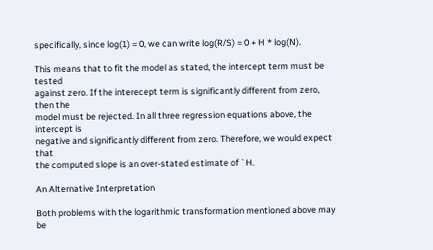specifically, since log(1) = 0, we can write log(R/S) = 0 + H * log(N).

This means that to fit the model as stated, the intercept term must be tested
against zero. If the interecept term is significantly different from zero, then the
model must be rejected. In all three regression equations above, the intercept is
negative and significantly different from zero. Therefore, we would expect that
the computed slope is an over-stated estimate of `H.

An Alternative Interpretation

Both problems with the logarithmic transformation mentioned above may be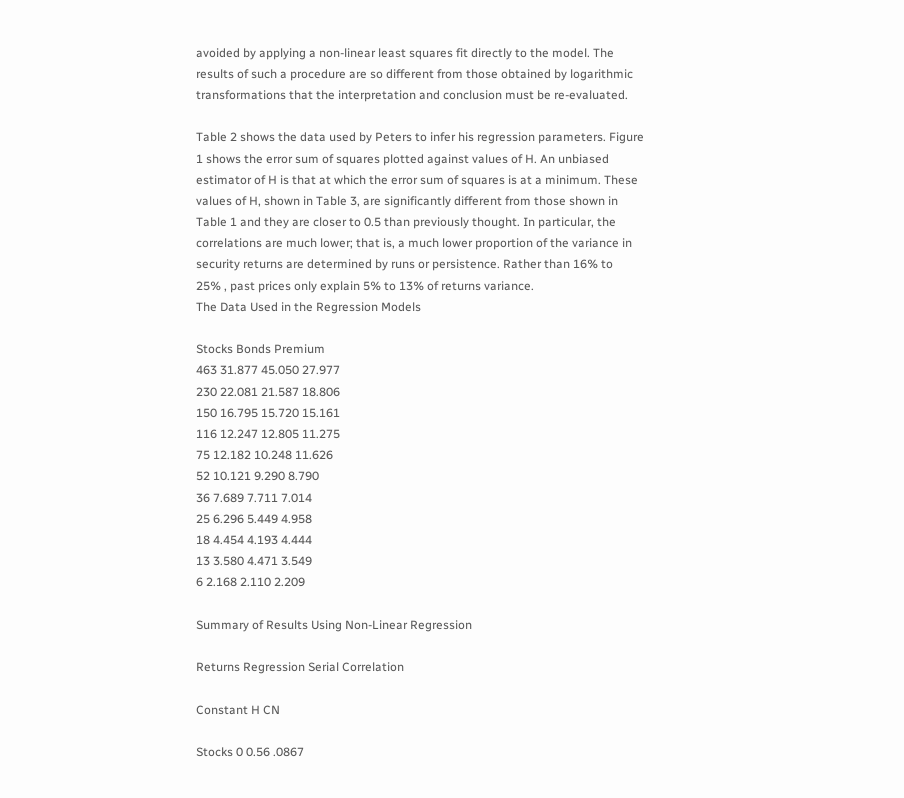avoided by applying a non-linear least squares fit directly to the model. The
results of such a procedure are so different from those obtained by logarithmic
transformations that the interpretation and conclusion must be re-evaluated.

Table 2 shows the data used by Peters to infer his regression parameters. Figure
1 shows the error sum of squares plotted against values of H. An unbiased
estimator of H is that at which the error sum of squares is at a minimum. These
values of H, shown in Table 3, are significantly different from those shown in
Table 1 and they are closer to 0.5 than previously thought. In particular, the
correlations are much lower; that is, a much lower proportion of the variance in
security returns are determined by runs or persistence. Rather than 16% to
25% , past prices only explain 5% to 13% of returns variance.
The Data Used in the Regression Models

Stocks Bonds Premium
463 31.877 45.050 27.977
230 22.081 21.587 18.806
150 16.795 15.720 15.161
116 12.247 12.805 11.275
75 12.182 10.248 11.626
52 10.121 9.290 8.790
36 7.689 7.711 7.014
25 6.296 5.449 4.958
18 4.454 4.193 4.444
13 3.580 4.471 3.549
6 2.168 2.110 2.209

Summary of Results Using Non-Linear Regression

Returns Regression Serial Correlation

Constant H CN

Stocks 0 0.56 .0867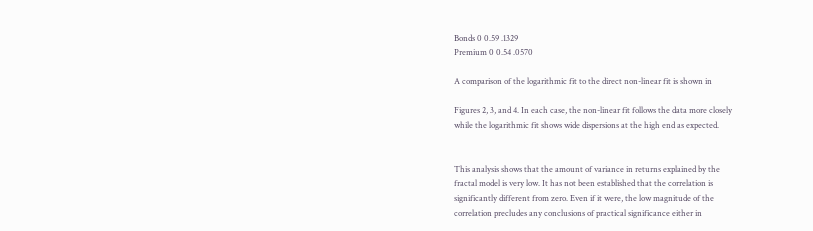Bonds 0 0.59 .1329
Premium 0 0.54 .0570

A comparison of the logarithmic fit to the direct non-linear fit is shown in

Figures 2, 3, and 4. In each case, the non-linear fit follows the data more closely
while the logarithmic fit shows wide dispersions at the high end as expected.


This analysis shows that the amount of variance in returns explained by the
fractal model is very low. It has not been established that the correlation is
significantly different from zero. Even if it were, the low magnitude of the
correlation precludes any conclusions of practical significance either in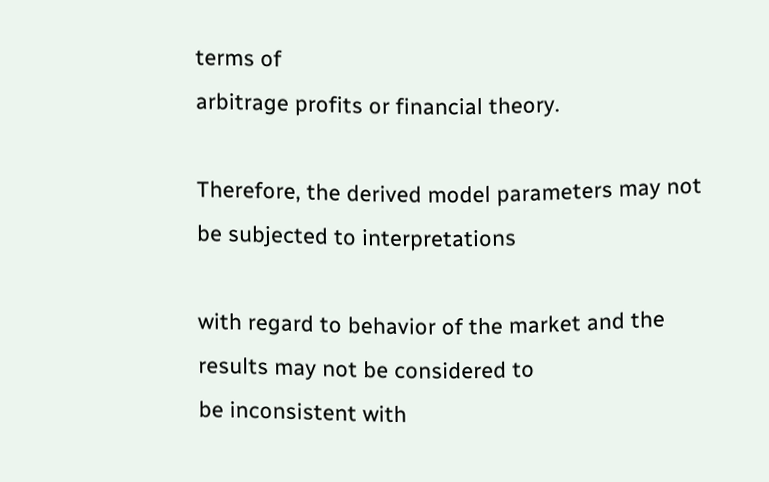terms of
arbitrage profits or financial theory.

Therefore, the derived model parameters may not be subjected to interpretations

with regard to behavior of the market and the results may not be considered to
be inconsistent with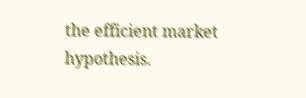the efficient market hypothesis.